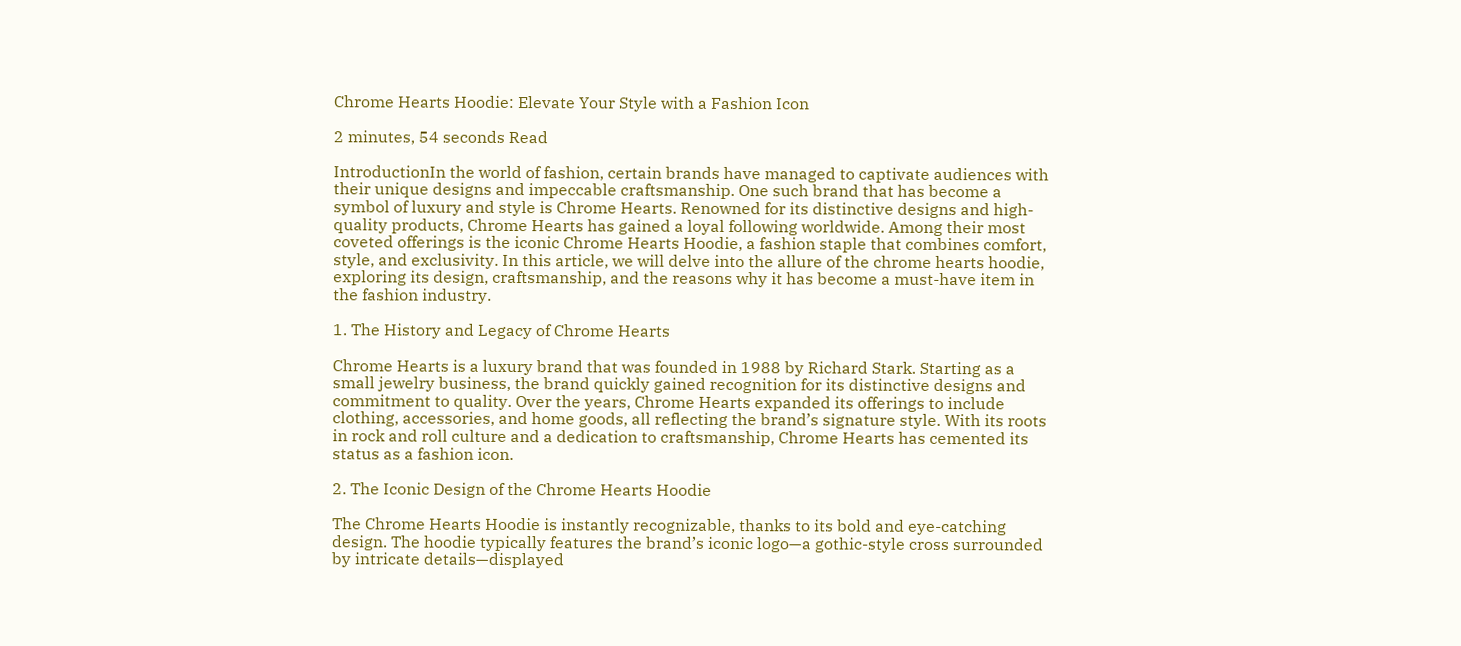Chrome Hearts Hoodie: Elevate Your Style with a Fashion Icon

2 minutes, 54 seconds Read

IntroductionIn the world of fashion, certain brands have managed to captivate audiences with their unique designs and impeccable craftsmanship. One such brand that has become a symbol of luxury and style is Chrome Hearts. Renowned for its distinctive designs and high-quality products, Chrome Hearts has gained a loyal following worldwide. Among their most coveted offerings is the iconic Chrome Hearts Hoodie, a fashion staple that combines comfort, style, and exclusivity. In this article, we will delve into the allure of the chrome hearts hoodie, exploring its design, craftsmanship, and the reasons why it has become a must-have item in the fashion industry.

1. The History and Legacy of Chrome Hearts

Chrome Hearts is a luxury brand that was founded in 1988 by Richard Stark. Starting as a small jewelry business, the brand quickly gained recognition for its distinctive designs and commitment to quality. Over the years, Chrome Hearts expanded its offerings to include clothing, accessories, and home goods, all reflecting the brand’s signature style. With its roots in rock and roll culture and a dedication to craftsmanship, Chrome Hearts has cemented its status as a fashion icon.

2. The Iconic Design of the Chrome Hearts Hoodie

The Chrome Hearts Hoodie is instantly recognizable, thanks to its bold and eye-catching design. The hoodie typically features the brand’s iconic logo—a gothic-style cross surrounded by intricate details—displayed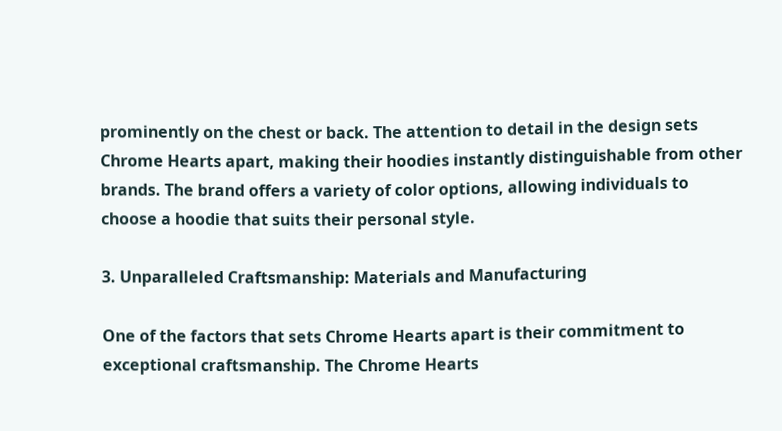prominently on the chest or back. The attention to detail in the design sets Chrome Hearts apart, making their hoodies instantly distinguishable from other brands. The brand offers a variety of color options, allowing individuals to choose a hoodie that suits their personal style.

3. Unparalleled Craftsmanship: Materials and Manufacturing

One of the factors that sets Chrome Hearts apart is their commitment to exceptional craftsmanship. The Chrome Hearts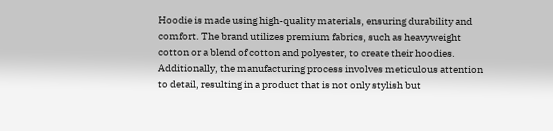Hoodie is made using high-quality materials, ensuring durability and comfort. The brand utilizes premium fabrics, such as heavyweight cotton or a blend of cotton and polyester, to create their hoodies. Additionally, the manufacturing process involves meticulous attention to detail, resulting in a product that is not only stylish but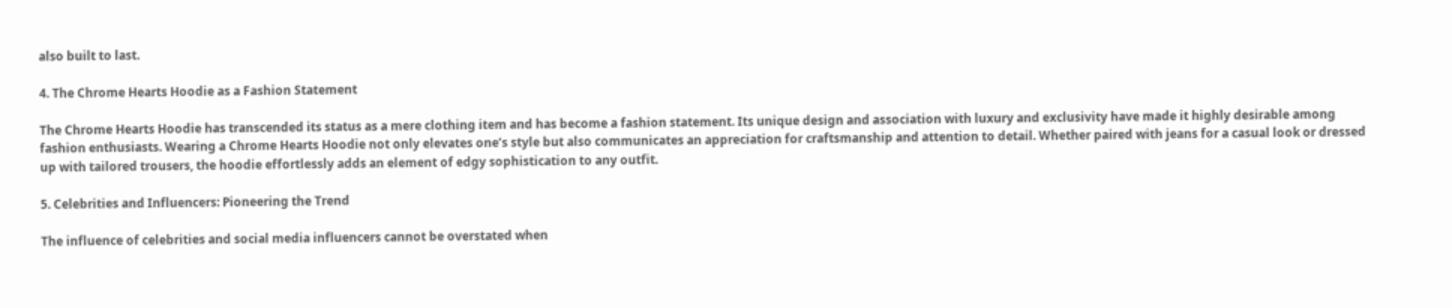also built to last.

4. The Chrome Hearts Hoodie as a Fashion Statement

The Chrome Hearts Hoodie has transcended its status as a mere clothing item and has become a fashion statement. Its unique design and association with luxury and exclusivity have made it highly desirable among fashion enthusiasts. Wearing a Chrome Hearts Hoodie not only elevates one’s style but also communicates an appreciation for craftsmanship and attention to detail. Whether paired with jeans for a casual look or dressed up with tailored trousers, the hoodie effortlessly adds an element of edgy sophistication to any outfit.

5. Celebrities and Influencers: Pioneering the Trend

The influence of celebrities and social media influencers cannot be overstated when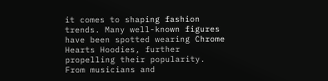it comes to shaping fashion trends. Many well-known figures have been spotted wearing Chrome Hearts Hoodies, further propelling their popularity. From musicians and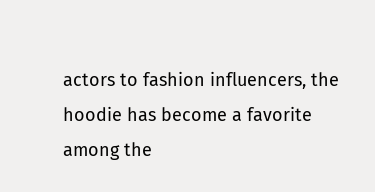actors to fashion influencers, the hoodie has become a favorite among the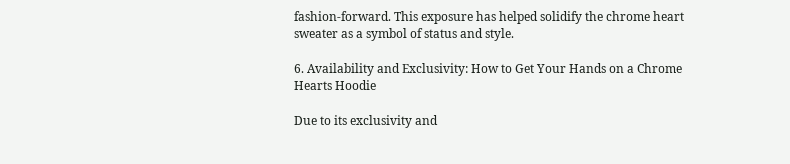fashion-forward. This exposure has helped solidify the chrome heart sweater as a symbol of status and style.

6. Availability and Exclusivity: How to Get Your Hands on a Chrome Hearts Hoodie

Due to its exclusivity and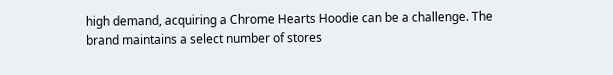high demand, acquiring a Chrome Hearts Hoodie can be a challenge. The brand maintains a select number of stores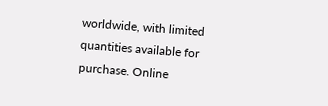worldwide, with limited quantities available for purchase. Online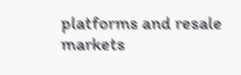platforms and resale markets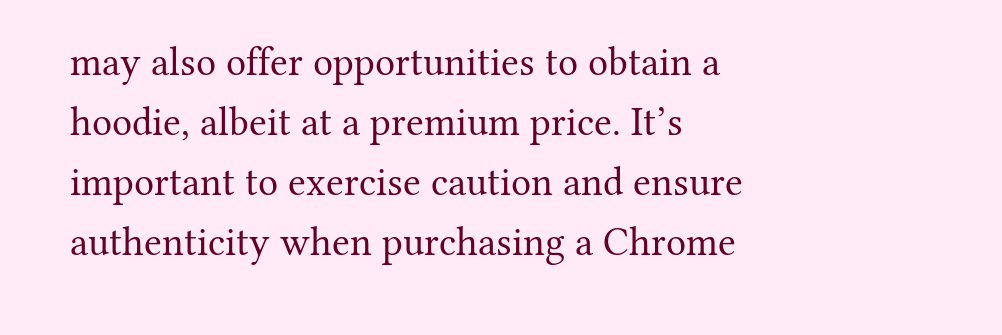may also offer opportunities to obtain a hoodie, albeit at a premium price. It’s important to exercise caution and ensure authenticity when purchasing a Chrome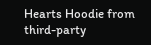Hearts Hoodie from third-party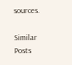sources.

Similar Posts